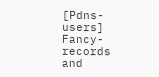[Pdns-users] Fancy-records and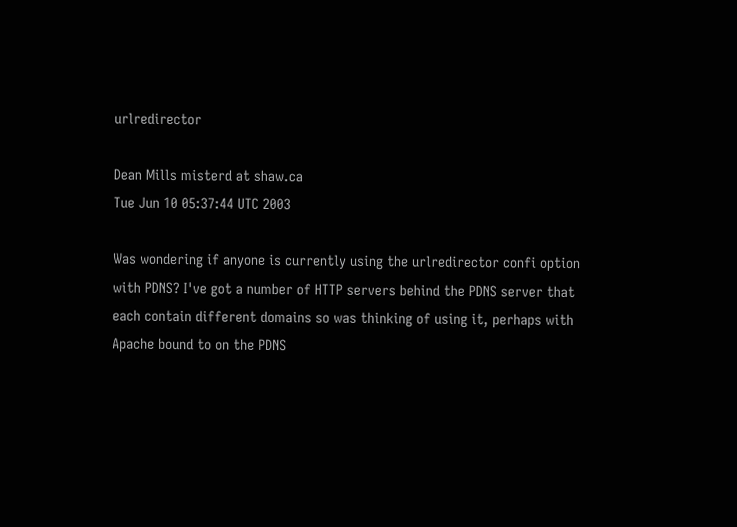urlredirector

Dean Mills misterd at shaw.ca
Tue Jun 10 05:37:44 UTC 2003

Was wondering if anyone is currently using the urlredirector confi option
with PDNS? I've got a number of HTTP servers behind the PDNS server that
each contain different domains so was thinking of using it, perhaps with
Apache bound to on the PDNS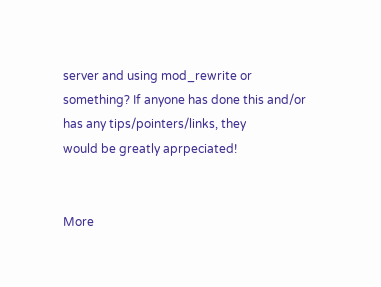server and using mod_rewrite or
something? If anyone has done this and/or has any tips/pointers/links, they
would be greatly aprpeciated!


More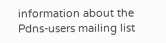information about the Pdns-users mailing list